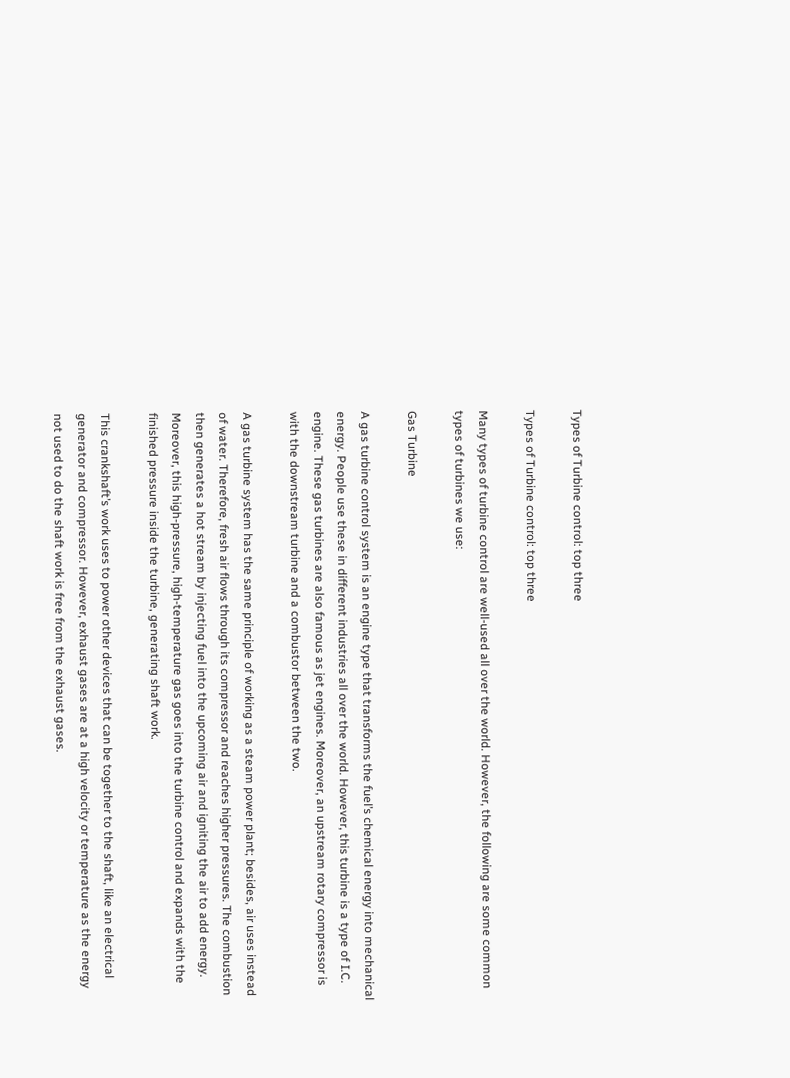Types of Turbine control: top three

Types of Turbine control: top three

Many types of turbine control are well-used all over the world. However, the following are some common types of turbines we use:

Gas Turbine

A gas turbine control system is an engine type that transforms the fuel’s chemical energy into mechanical energy. People use these in different industries all over the world. However, this turbine is a type of I.C. engine. These gas turbines are also famous as jet engines. Moreover, an upstream rotary compressor is with the downstream turbine and a combustor between the two.

A gas turbine system has the same principle of working as a steam power plant; besides, air uses instead of water. Therefore, fresh air flows through its compressor and reaches higher pressures. The combustion then generates a hot stream by injecting fuel into the upcoming air and igniting the air to add energy. Moreover, this high-pressure, high-temperature gas goes into the turbine control and expands with the finished pressure inside the turbine, generating shaft work.

This crankshaft’s work uses to power other devices that can be together to the shaft, like an electrical generator and compressor. However, exhaust gases are at a high velocity or temperature as the energy not used to do the shaft work is free from the exhaust gases.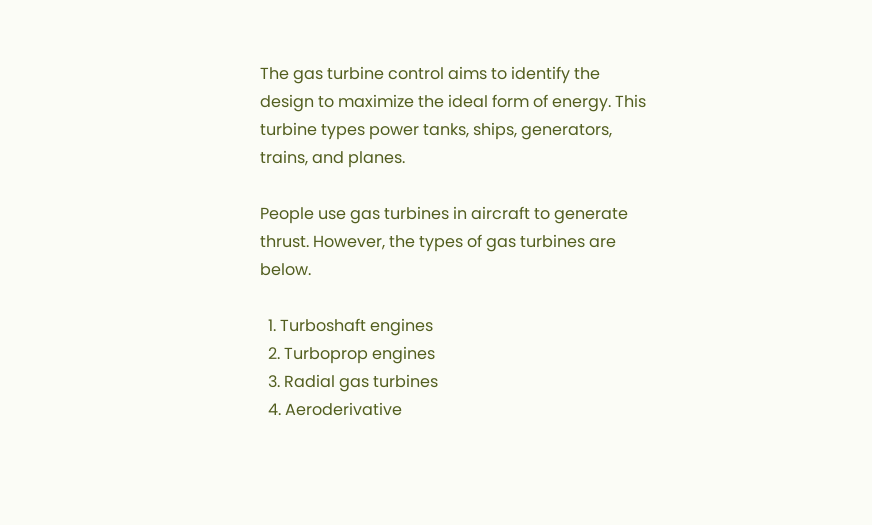The gas turbine control aims to identify the design to maximize the ideal form of energy. This turbine types power tanks, ships, generators, trains, and planes.

People use gas turbines in aircraft to generate thrust. However, the types of gas turbines are below.

  1. Turboshaft engines
  2. Turboprop engines
  3. Radial gas turbines
  4. Aeroderivative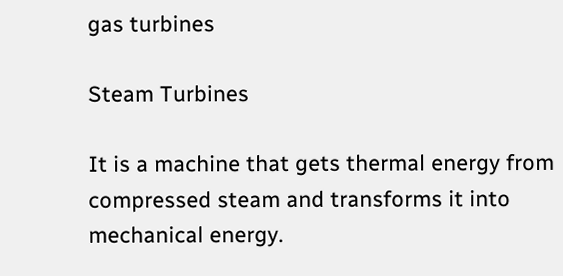gas turbines

Steam Turbines

It is a machine that gets thermal energy from compressed steam and transforms it into mechanical energy.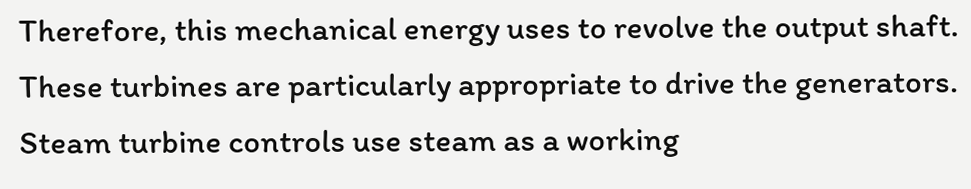Therefore, this mechanical energy uses to revolve the output shaft. These turbines are particularly appropriate to drive the generators. Steam turbine controls use steam as a working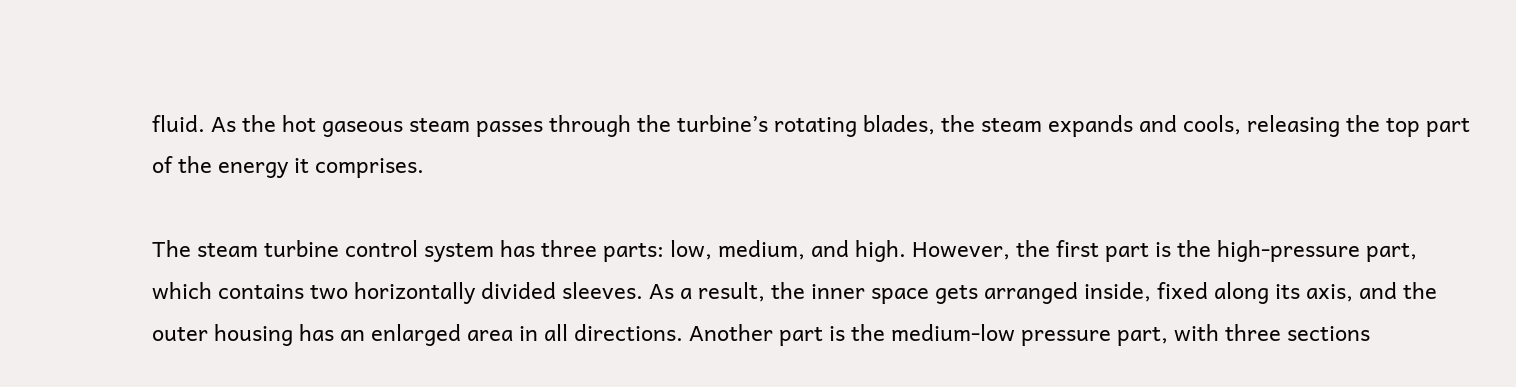fluid. As the hot gaseous steam passes through the turbine’s rotating blades, the steam expands and cools, releasing the top part of the energy it comprises.

The steam turbine control system has three parts: low, medium, and high. However, the first part is the high-pressure part, which contains two horizontally divided sleeves. As a result, the inner space gets arranged inside, fixed along its axis, and the outer housing has an enlarged area in all directions. Another part is the medium-low pressure part, with three sections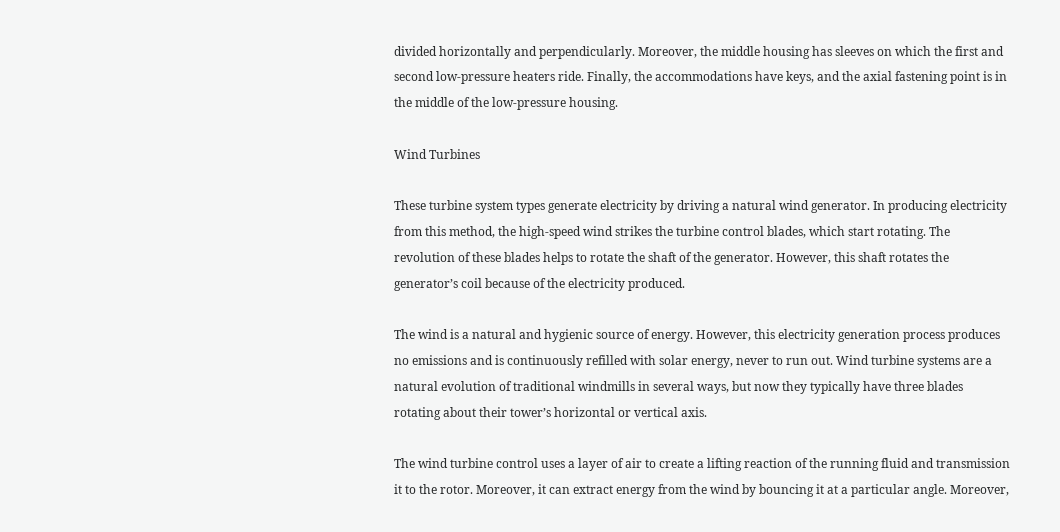divided horizontally and perpendicularly. Moreover, the middle housing has sleeves on which the first and second low-pressure heaters ride. Finally, the accommodations have keys, and the axial fastening point is in the middle of the low-pressure housing.

Wind Turbines

These turbine system types generate electricity by driving a natural wind generator. In producing electricity from this method, the high-speed wind strikes the turbine control blades, which start rotating. The revolution of these blades helps to rotate the shaft of the generator. However, this shaft rotates the generator’s coil because of the electricity produced.

The wind is a natural and hygienic source of energy. However, this electricity generation process produces no emissions and is continuously refilled with solar energy, never to run out. Wind turbine systems are a natural evolution of traditional windmills in several ways, but now they typically have three blades rotating about their tower’s horizontal or vertical axis.

The wind turbine control uses a layer of air to create a lifting reaction of the running fluid and transmission it to the rotor. Moreover, it can extract energy from the wind by bouncing it at a particular angle. Moreover,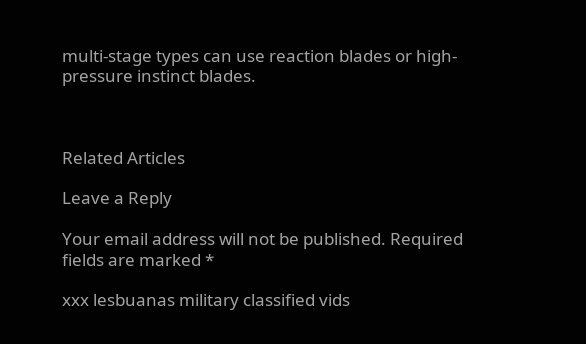multi-stage types can use reaction blades or high-pressure instinct blades.



Related Articles

Leave a Reply

Your email address will not be published. Required fields are marked *

xxx lesbuanas military classified vids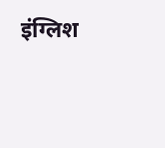इंग्लिश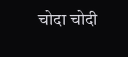चोदा चोदी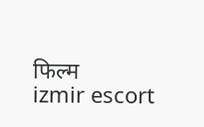फिल्म
izmir escort